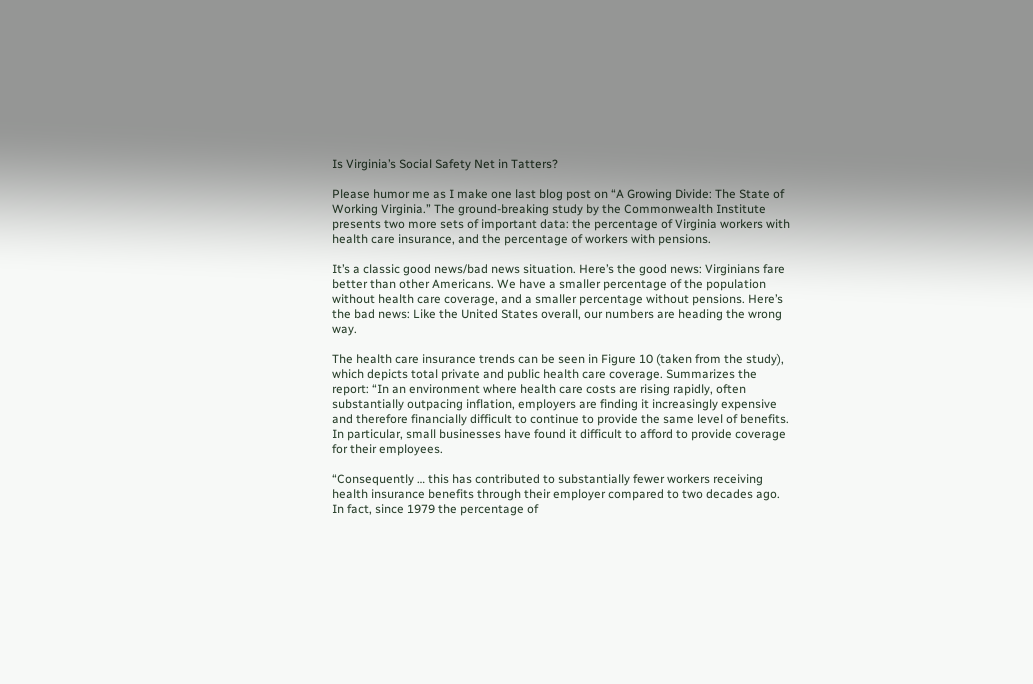Is Virginia’s Social Safety Net in Tatters?

Please humor me as I make one last blog post on “A Growing Divide: The State of Working Virginia.” The ground-breaking study by the Commonwealth Institute presents two more sets of important data: the percentage of Virginia workers with health care insurance, and the percentage of workers with pensions.

It’s a classic good news/bad news situation. Here’s the good news: Virginians fare better than other Americans. We have a smaller percentage of the population without health care coverage, and a smaller percentage without pensions. Here’s the bad news: Like the United States overall, our numbers are heading the wrong way.

The health care insurance trends can be seen in Figure 10 (taken from the study), which depicts total private and public health care coverage. Summarizes the report: “In an environment where health care costs are rising rapidly, often substantially outpacing inflation, employers are finding it increasingly expensive and therefore financially difficult to continue to provide the same level of benefits. In particular, small businesses have found it difficult to afford to provide coverage for their employees.

“Consequently … this has contributed to substantially fewer workers receiving health insurance benefits through their employer compared to two decades ago. In fact, since 1979 the percentage of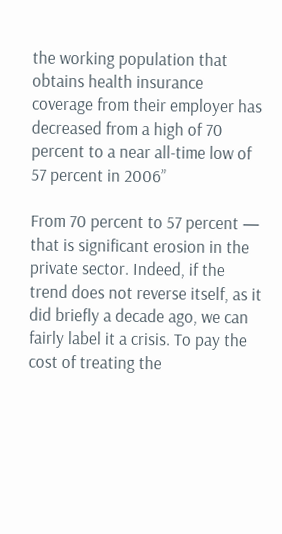the working population that obtains health insurance coverage from their employer has decreased from a high of 70 percent to a near all-time low of 57 percent in 2006”

From 70 percent to 57 percent — that is significant erosion in the private sector. Indeed, if the trend does not reverse itself, as it did briefly a decade ago, we can fairly label it a crisis. To pay the cost of treating the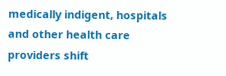medically indigent, hospitals and other health care providers shift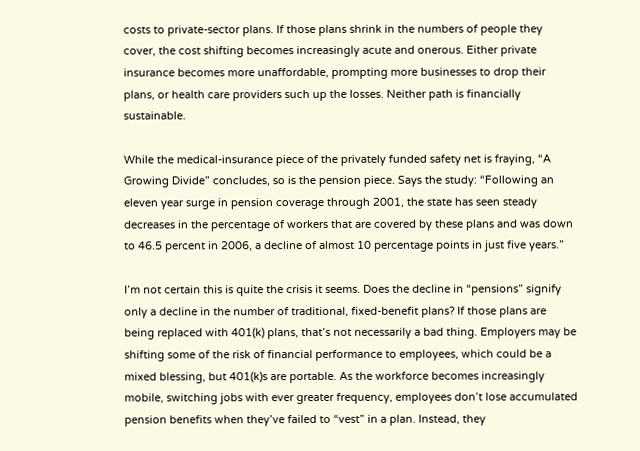costs to private-sector plans. If those plans shrink in the numbers of people they cover, the cost shifting becomes increasingly acute and onerous. Either private insurance becomes more unaffordable, prompting more businesses to drop their plans, or health care providers such up the losses. Neither path is financially sustainable.

While the medical-insurance piece of the privately funded safety net is fraying, “A Growing Divide” concludes, so is the pension piece. Says the study: “Following an eleven year surge in pension coverage through 2001, the state has seen steady decreases in the percentage of workers that are covered by these plans and was down to 46.5 percent in 2006, a decline of almost 10 percentage points in just five years.”

I’m not certain this is quite the crisis it seems. Does the decline in “pensions” signify only a decline in the number of traditional, fixed-benefit plans? If those plans are being replaced with 401(k) plans, that’s not necessarily a bad thing. Employers may be shifting some of the risk of financial performance to employees, which could be a mixed blessing, but 401(k)s are portable. As the workforce becomes increasingly mobile, switching jobs with ever greater frequency, employees don’t lose accumulated pension benefits when they’ve failed to “vest” in a plan. Instead, they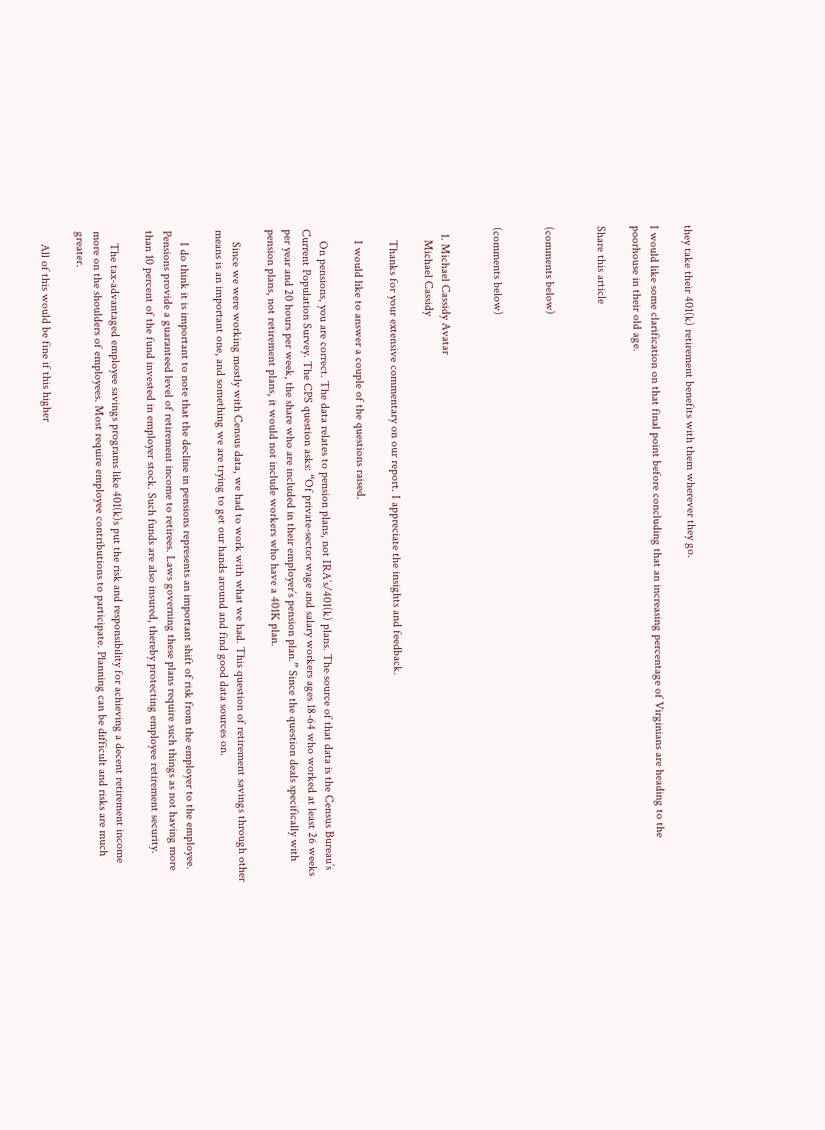they take their 401(k) retirement benefits with them wherever they go.

I would like some clarification on that final point before concluding that an increasing percentage of Virginians are heading to the poorhouse in their old age.

Share this article


(comments below)


(comments below)


  1. Michael Cassidy Avatar
    Michael Cassidy

    Thanks for your extensive commentary on our report. I appreciate the insights and feedback.

    I would like to answer a couple of the questions raised.

    On pensions, you are correct. The data relates to pension plans, not IRA’s/401(k) plans. The source of that data is the Census Bureau’s Current Population Survey. The CPS question asks: “Of private-sector wage and salary workers ages 18-64 who worked at least 26 weeks per year and 20 hours per week, the share who are included in their employer’s pension plan.” Since the question deals specifically with pension plans, not retirement plans, it would not include workers who have a 401K plan.

    Since we were working mostly with Census data, we had to work with what we had. This question of retirement savings through other means is an important one, and something we are trying to get our hands around and find good data sources on.

    I do think it is important to note that the decline in pensions represents an important shift of risk from the employer to the employee. Pensions provide a guaranteed level of retirement income to retirees. Laws governing these plans require such things as not having more than 10 percent of the fund invested in employer stock. Such funds are also insured, thereby protecting employee retirement security.

    The tax-advantaged employee savings programs like 401(k)s put the risk and responsibility for achieving a decent retirement income more on the shoulders of employees. Most require employee contributions to participate. Planning can be difficult and risks are much greater.

    All of this would be fine if this higher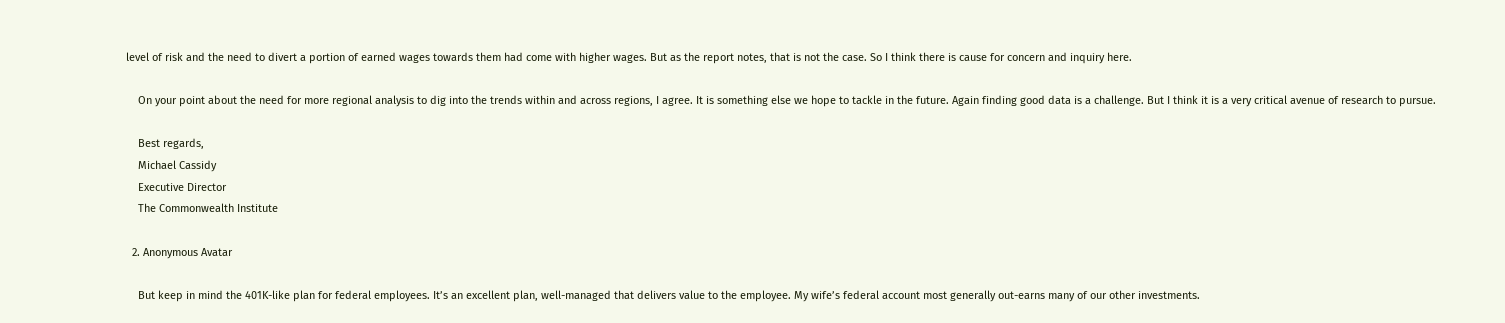level of risk and the need to divert a portion of earned wages towards them had come with higher wages. But as the report notes, that is not the case. So I think there is cause for concern and inquiry here.

    On your point about the need for more regional analysis to dig into the trends within and across regions, I agree. It is something else we hope to tackle in the future. Again finding good data is a challenge. But I think it is a very critical avenue of research to pursue.

    Best regards,
    Michael Cassidy
    Executive Director
    The Commonwealth Institute

  2. Anonymous Avatar

    But keep in mind the 401K-like plan for federal employees. It’s an excellent plan, well-managed that delivers value to the employee. My wife’s federal account most generally out-earns many of our other investments.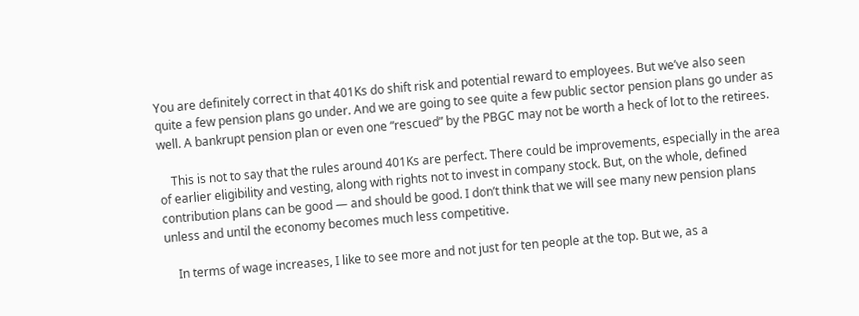You are definitely correct in that 401Ks do shift risk and potential reward to employees. But we’ve also seen quite a few pension plans go under. And we are going to see quite a few public sector pension plans go under as well. A bankrupt pension plan or even one “rescued” by the PBGC may not be worth a heck of lot to the retirees.

    This is not to say that the rules around 401Ks are perfect. There could be improvements, especially in the area of earlier eligibility and vesting, along with rights not to invest in company stock. But, on the whole, defined contribution plans can be good — and should be good. I don’t think that we will see many new pension plans unless and until the economy becomes much less competitive.

    In terms of wage increases, I like to see more and not just for ten people at the top. But we, as a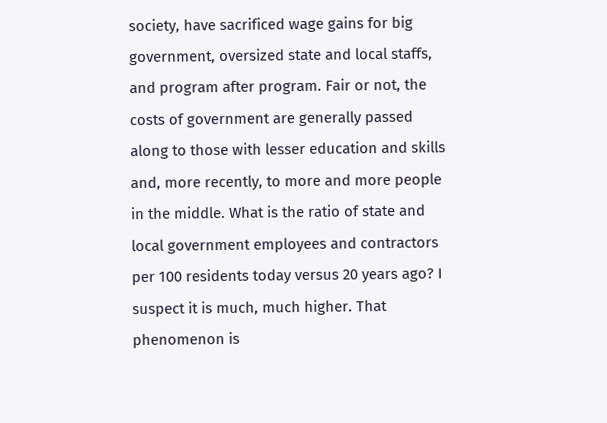society, have sacrificed wage gains for big government, oversized state and local staffs, and program after program. Fair or not, the costs of government are generally passed along to those with lesser education and skills and, more recently, to more and more people in the middle. What is the ratio of state and local government employees and contractors per 100 residents today versus 20 years ago? I suspect it is much, much higher. That phenomenon is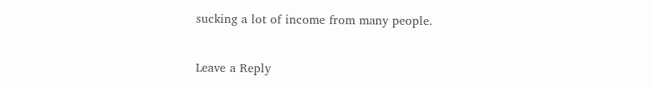sucking a lot of income from many people.


Leave a Reply